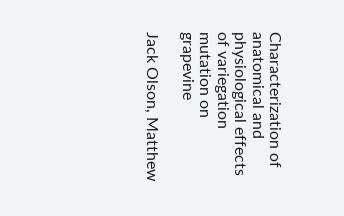Characterization of anatomical and physiological effects of variegation mutation on grapevine

Jack Olson, Matthew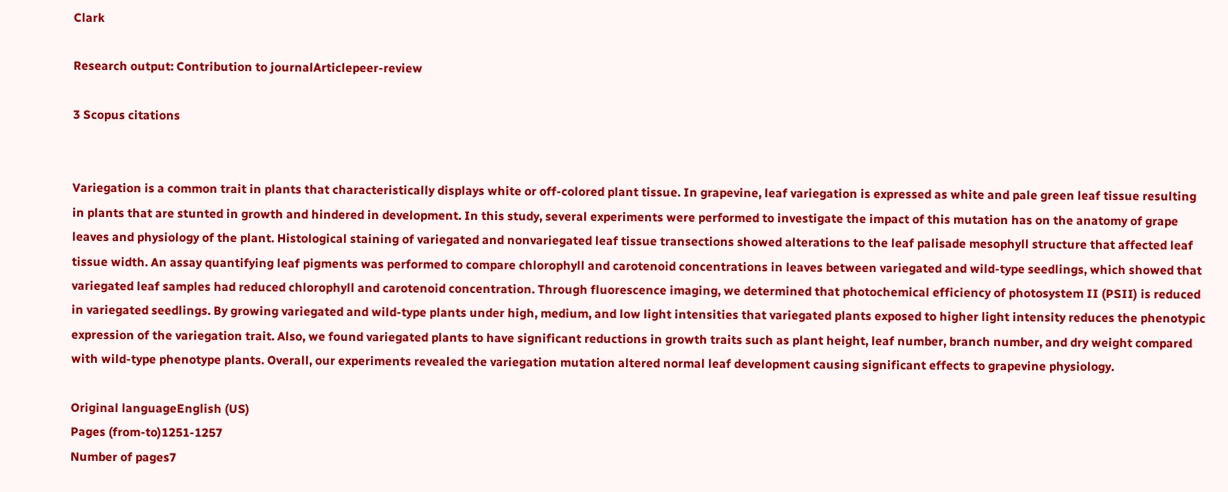Clark

Research output: Contribution to journalArticlepeer-review

3 Scopus citations


Variegation is a common trait in plants that characteristically displays white or off-colored plant tissue. In grapevine, leaf variegation is expressed as white and pale green leaf tissue resulting in plants that are stunted in growth and hindered in development. In this study, several experiments were performed to investigate the impact of this mutation has on the anatomy of grape leaves and physiology of the plant. Histological staining of variegated and nonvariegated leaf tissue transections showed alterations to the leaf palisade mesophyll structure that affected leaf tissue width. An assay quantifying leaf pigments was performed to compare chlorophyll and carotenoid concentrations in leaves between variegated and wild-type seedlings, which showed that variegated leaf samples had reduced chlorophyll and carotenoid concentration. Through fluorescence imaging, we determined that photochemical efficiency of photosystem II (PSII) is reduced in variegated seedlings. By growing variegated and wild-type plants under high, medium, and low light intensities that variegated plants exposed to higher light intensity reduces the phenotypic expression of the variegation trait. Also, we found variegated plants to have significant reductions in growth traits such as plant height, leaf number, branch number, and dry weight compared with wild-type phenotype plants. Overall, our experiments revealed the variegation mutation altered normal leaf development causing significant effects to grapevine physiology.

Original languageEnglish (US)
Pages (from-to)1251-1257
Number of pages7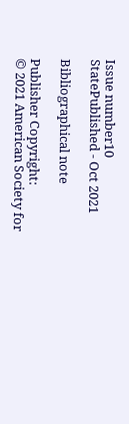Issue number10
StatePublished - Oct 2021

Bibliographical note

Publisher Copyright:
© 2021 American Society for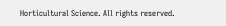Horticultural Science. All rights reserved.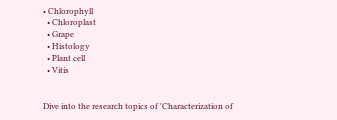• Chlorophyll
  • Chloroplast
  • Grape
  • Histology
  • Plant cell
  • Vitis


Dive into the research topics of 'Characterization of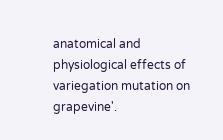anatomical and physiological effects of variegation mutation on grapevine'.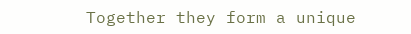Together they form a unique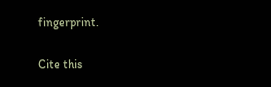fingerprint.

Cite this